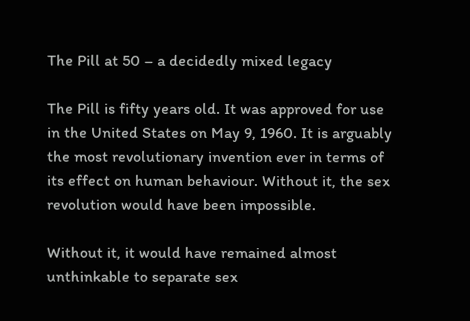The Pill at 50 – a decidedly mixed legacy

The Pill is fifty years old. It was approved for use in the United States on May 9, 1960. It is arguably the most revolutionary invention ever in terms of its effect on human behaviour. Without it, the sex revolution would have been impossible.

Without it, it would have remained almost unthinkable to separate sex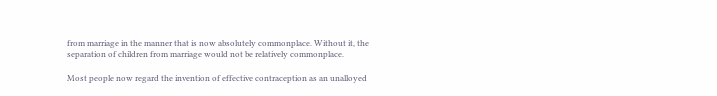from marriage in the manner that is now absolutely commonplace. Without it, the separation of children from marriage would not be relatively commonplace.

Most people now regard the invention of effective contraception as an unalloyed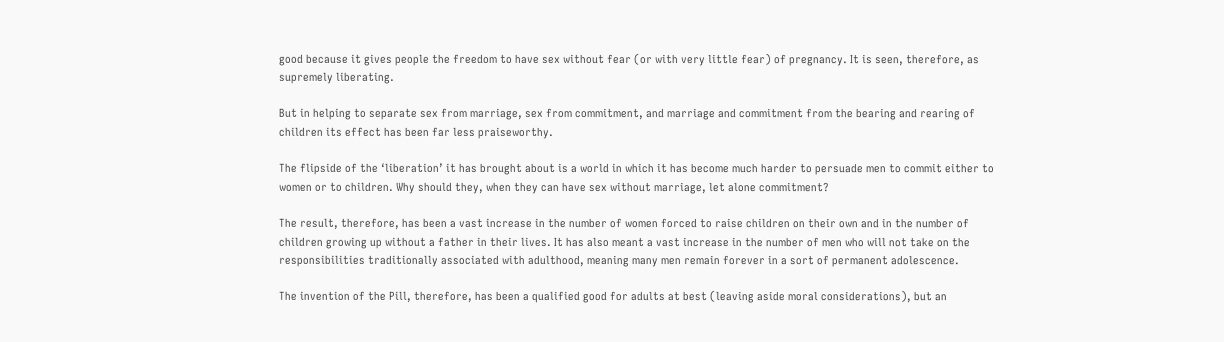good because it gives people the freedom to have sex without fear (or with very little fear) of pregnancy. It is seen, therefore, as supremely liberating.

But in helping to separate sex from marriage, sex from commitment, and marriage and commitment from the bearing and rearing of children its effect has been far less praiseworthy.

The flipside of the ‘liberation’ it has brought about is a world in which it has become much harder to persuade men to commit either to women or to children. Why should they, when they can have sex without marriage, let alone commitment?

The result, therefore, has been a vast increase in the number of women forced to raise children on their own and in the number of children growing up without a father in their lives. It has also meant a vast increase in the number of men who will not take on the responsibilities traditionally associated with adulthood, meaning many men remain forever in a sort of permanent adolescence.

The invention of the Pill, therefore, has been a qualified good for adults at best (leaving aside moral considerations), but an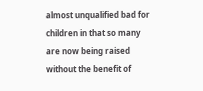almost unqualified bad for children in that so many are now being raised without the benefit of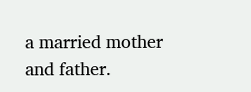a married mother and father.